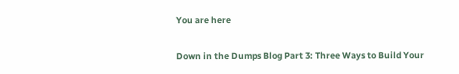You are here

Down in the Dumps Blog Part 3: Three Ways to Build Your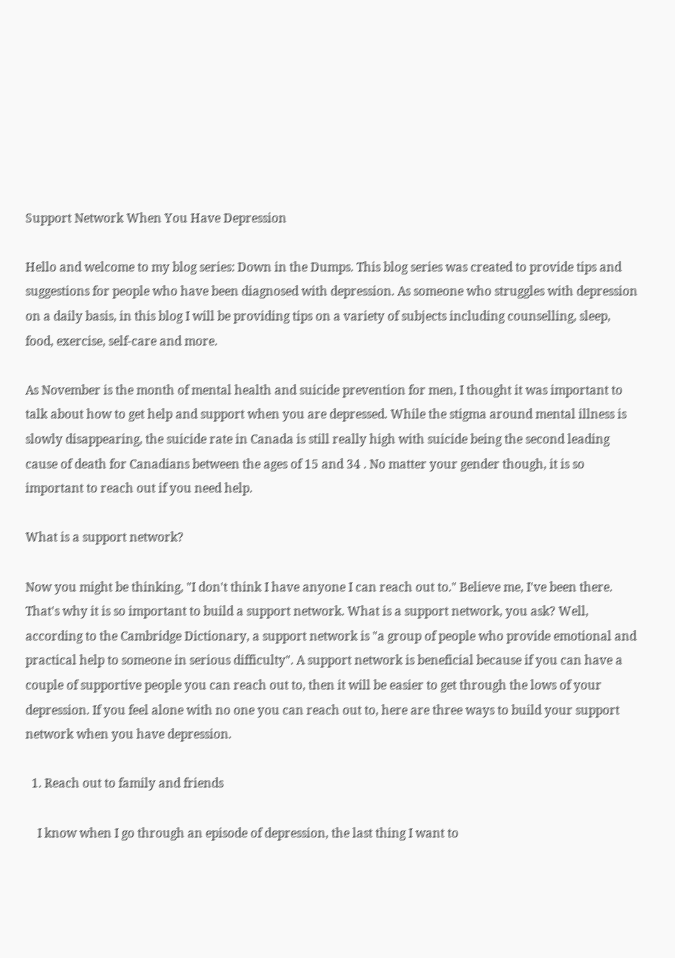Support Network When You Have Depression

Hello and welcome to my blog series: Down in the Dumps. This blog series was created to provide tips and suggestions for people who have been diagnosed with depression. As someone who struggles with depression on a daily basis, in this blog I will be providing tips on a variety of subjects including counselling, sleep, food, exercise, self-care and more.

As November is the month of mental health and suicide prevention for men, I thought it was important to talk about how to get help and support when you are depressed. While the stigma around mental illness is slowly disappearing, the suicide rate in Canada is still really high with suicide being the second leading cause of death for Canadians between the ages of 15 and 34 . No matter your gender though, it is so important to reach out if you need help.

What is a support network?

Now you might be thinking, "I don't think I have anyone I can reach out to." Believe me, I've been there. That's why it is so important to build a support network. What is a support network, you ask? Well, according to the Cambridge Dictionary, a support network is "a group of people who provide emotional and practical help to someone in serious difficulty". A support network is beneficial because if you can have a couple of supportive people you can reach out to, then it will be easier to get through the lows of your depression. If you feel alone with no one you can reach out to, here are three ways to build your support network when you have depression.

  1. Reach out to family and friends

    I know when I go through an episode of depression, the last thing I want to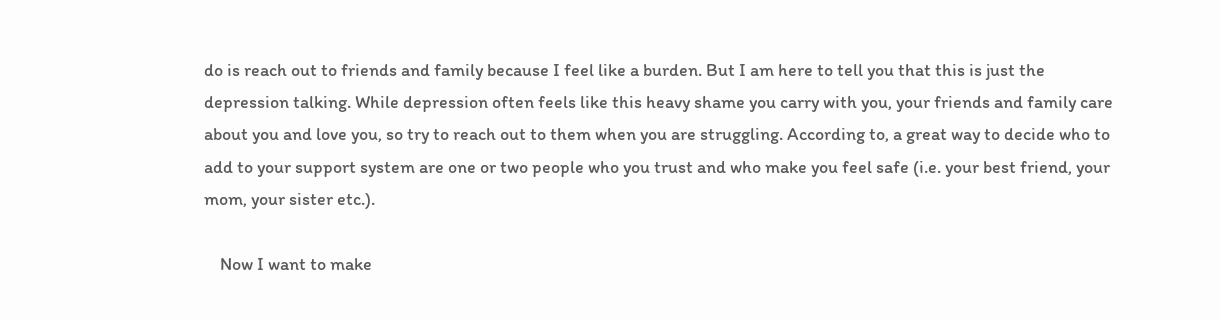do is reach out to friends and family because I feel like a burden. But I am here to tell you that this is just the depression talking. While depression often feels like this heavy shame you carry with you, your friends and family care about you and love you, so try to reach out to them when you are struggling. According to, a great way to decide who to add to your support system are one or two people who you trust and who make you feel safe (i.e. your best friend, your mom, your sister etc.).

    Now I want to make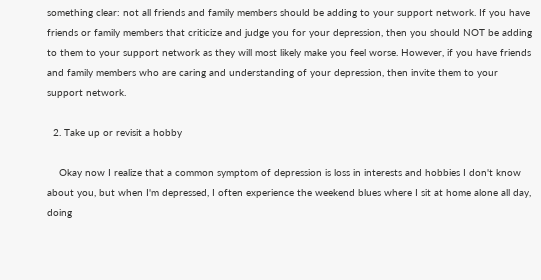something clear: not all friends and family members should be adding to your support network. If you have friends or family members that criticize and judge you for your depression, then you should NOT be adding to them to your support network as they will most likely make you feel worse. However, if you have friends and family members who are caring and understanding of your depression, then invite them to your support network.

  2. Take up or revisit a hobby

    Okay now I realize that a common symptom of depression is loss in interests and hobbies I don't know about you, but when I'm depressed, I often experience the weekend blues where I sit at home alone all day, doing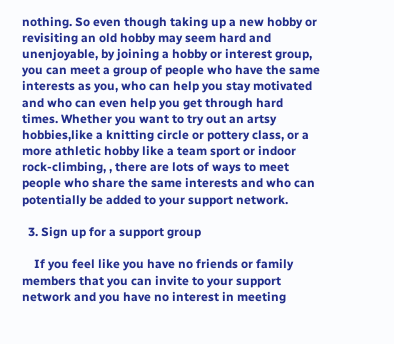nothing. So even though taking up a new hobby or revisiting an old hobby may seem hard and unenjoyable, by joining a hobby or interest group, you can meet a group of people who have the same interests as you, who can help you stay motivated and who can even help you get through hard times. Whether you want to try out an artsy hobbies,like a knitting circle or pottery class, or a more athletic hobby like a team sport or indoor rock-climbing, , there are lots of ways to meet people who share the same interests and who can potentially be added to your support network.

  3. Sign up for a support group

    If you feel like you have no friends or family members that you can invite to your support network and you have no interest in meeting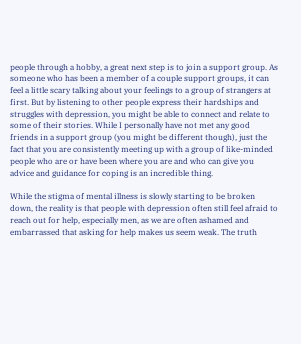people through a hobby, a great next step is to join a support group. As someone who has been a member of a couple support groups, it can feel a little scary talking about your feelings to a group of strangers at first. But by listening to other people express their hardships and struggles with depression, you might be able to connect and relate to some of their stories. While I personally have not met any good friends in a support group (you might be different though), just the fact that you are consistently meeting up with a group of like-minded people who are or have been where you are and who can give you advice and guidance for coping is an incredible thing.

While the stigma of mental illness is slowly starting to be broken down, the reality is that people with depression often still feel afraid to reach out for help, especially men, as we are often ashamed and embarrassed that asking for help makes us seem weak. The truth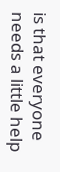is that everyone needs a little help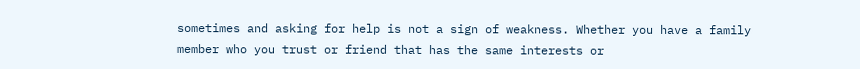sometimes and asking for help is not a sign of weakness. Whether you have a family member who you trust or friend that has the same interests or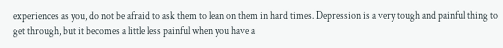experiences as you, do not be afraid to ask them to lean on them in hard times. Depression is a very tough and painful thing to get through, but it becomes a little less painful when you have a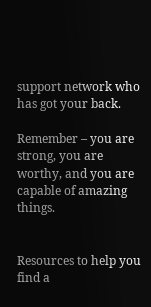support network who has got your back.

Remember – you are strong, you are worthy, and you are capable of amazing things.


Resources to help you find a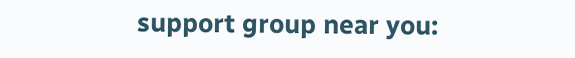support group near you: